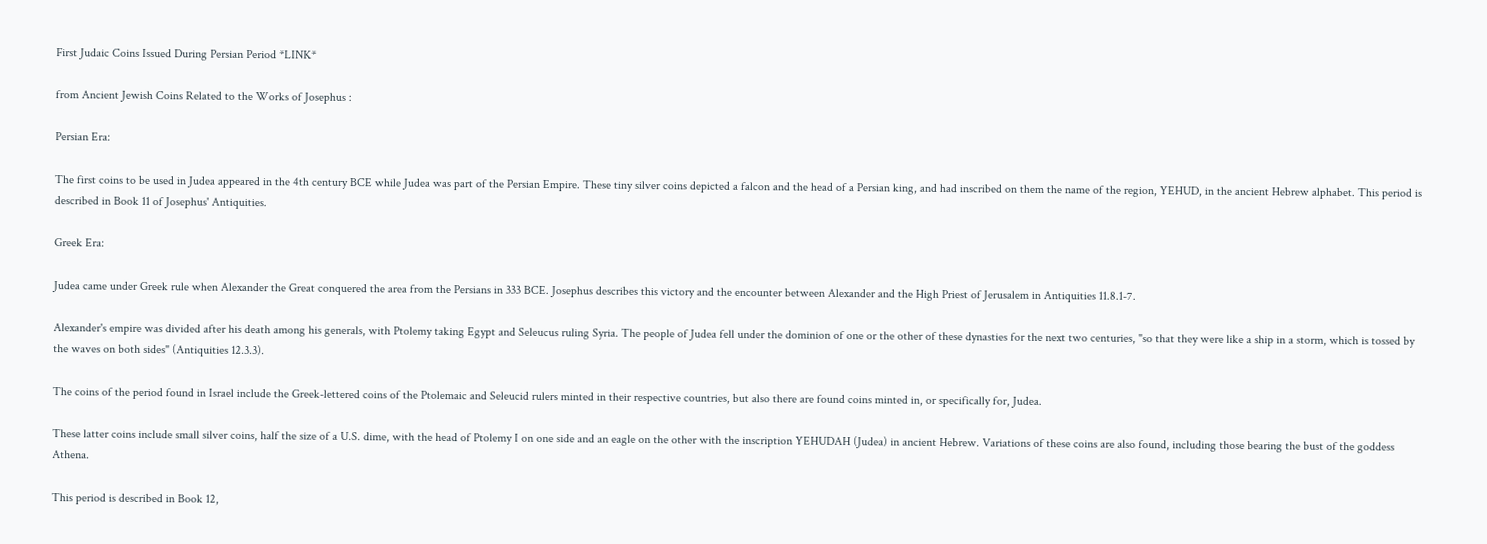First Judaic Coins Issued During Persian Period *LINK*

from Ancient Jewish Coins Related to the Works of Josephus :

Persian Era:

The first coins to be used in Judea appeared in the 4th century BCE while Judea was part of the Persian Empire. These tiny silver coins depicted a falcon and the head of a Persian king, and had inscribed on them the name of the region, YEHUD, in the ancient Hebrew alphabet. This period is described in Book 11 of Josephus' Antiquities.

Greek Era:

Judea came under Greek rule when Alexander the Great conquered the area from the Persians in 333 BCE. Josephus describes this victory and the encounter between Alexander and the High Priest of Jerusalem in Antiquities 11.8.1-7.

Alexander's empire was divided after his death among his generals, with Ptolemy taking Egypt and Seleucus ruling Syria. The people of Judea fell under the dominion of one or the other of these dynasties for the next two centuries, "so that they were like a ship in a storm, which is tossed by the waves on both sides" (Antiquities 12.3.3).

The coins of the period found in Israel include the Greek-lettered coins of the Ptolemaic and Seleucid rulers minted in their respective countries, but also there are found coins minted in, or specifically for, Judea.

These latter coins include small silver coins, half the size of a U.S. dime, with the head of Ptolemy I on one side and an eagle on the other with the inscription YEHUDAH (Judea) in ancient Hebrew. Variations of these coins are also found, including those bearing the bust of the goddess Athena.

This period is described in Book 12,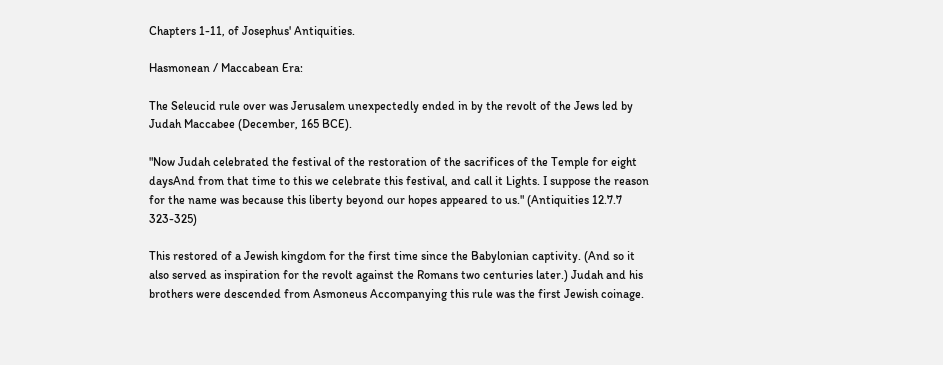Chapters 1-11, of Josephus' Antiquities.

Hasmonean / Maccabean Era:

The Seleucid rule over was Jerusalem unexpectedly ended in by the revolt of the Jews led by Judah Maccabee (December, 165 BCE).

"Now Judah celebrated the festival of the restoration of the sacrifices of the Temple for eight daysAnd from that time to this we celebrate this festival, and call it Lights. I suppose the reason for the name was because this liberty beyond our hopes appeared to us." (Antiquities 12.7.7 323-325)

This restored of a Jewish kingdom for the first time since the Babylonian captivity. (And so it also served as inspiration for the revolt against the Romans two centuries later.) Judah and his brothers were descended from Asmoneus Accompanying this rule was the first Jewish coinage.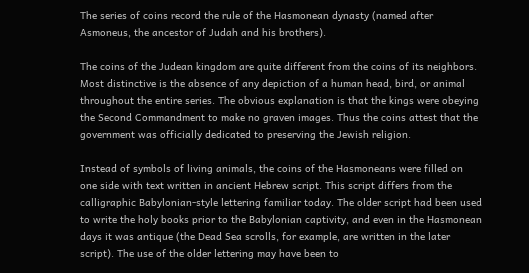The series of coins record the rule of the Hasmonean dynasty (named after Asmoneus, the ancestor of Judah and his brothers).

The coins of the Judean kingdom are quite different from the coins of its neighbors. Most distinctive is the absence of any depiction of a human head, bird, or animal throughout the entire series. The obvious explanation is that the kings were obeying the Second Commandment to make no graven images. Thus the coins attest that the government was officially dedicated to preserving the Jewish religion.

Instead of symbols of living animals, the coins of the Hasmoneans were filled on one side with text written in ancient Hebrew script. This script differs from the calligraphic Babylonian-style lettering familiar today. The older script had been used to write the holy books prior to the Babylonian captivity, and even in the Hasmonean days it was antique (the Dead Sea scrolls, for example, are written in the later script). The use of the older lettering may have been to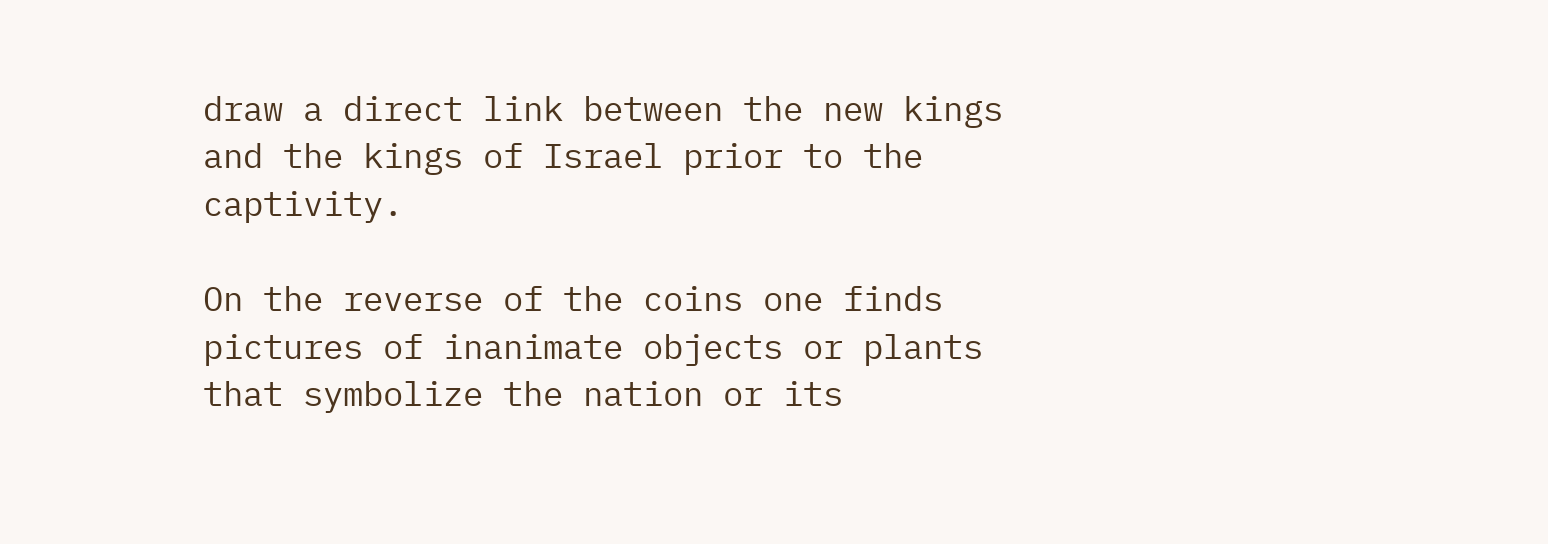draw a direct link between the new kings and the kings of Israel prior to the captivity.

On the reverse of the coins one finds pictures of inanimate objects or plants that symbolize the nation or its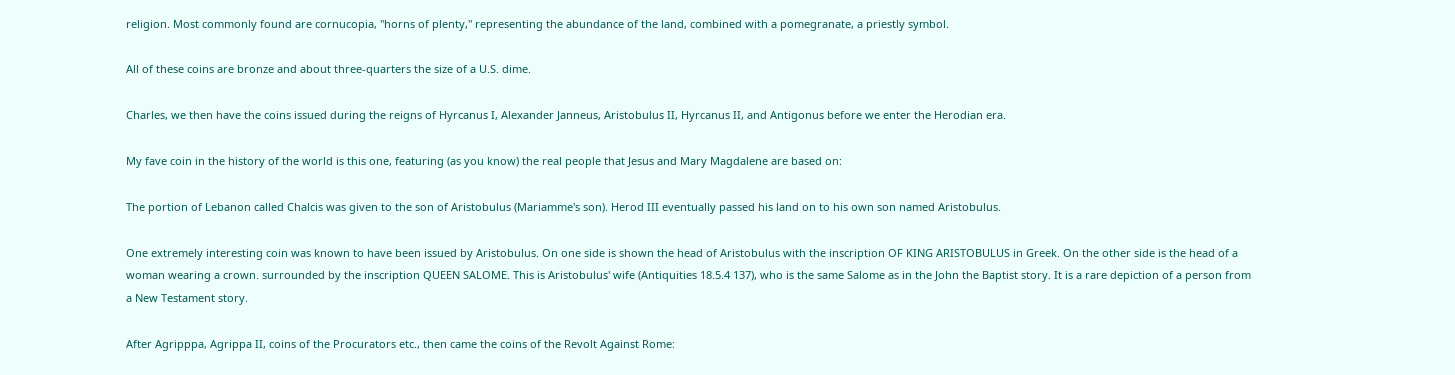religion. Most commonly found are cornucopia, "horns of plenty," representing the abundance of the land, combined with a pomegranate, a priestly symbol.

All of these coins are bronze and about three-quarters the size of a U.S. dime.

Charles, we then have the coins issued during the reigns of Hyrcanus I, Alexander Janneus, Aristobulus II, Hyrcanus II, and Antigonus before we enter the Herodian era.

My fave coin in the history of the world is this one, featuring (as you know) the real people that Jesus and Mary Magdalene are based on:

The portion of Lebanon called Chalcis was given to the son of Aristobulus (Mariamme's son). Herod III eventually passed his land on to his own son named Aristobulus.

One extremely interesting coin was known to have been issued by Aristobulus. On one side is shown the head of Aristobulus with the inscription OF KING ARISTOBULUS in Greek. On the other side is the head of a woman wearing a crown. surrounded by the inscription QUEEN SALOME. This is Aristobulus' wife (Antiquities 18.5.4 137), who is the same Salome as in the John the Baptist story. It is a rare depiction of a person from a New Testament story.

After Agripppa, Agrippa II, coins of the Procurators etc., then came the coins of the Revolt Against Rome: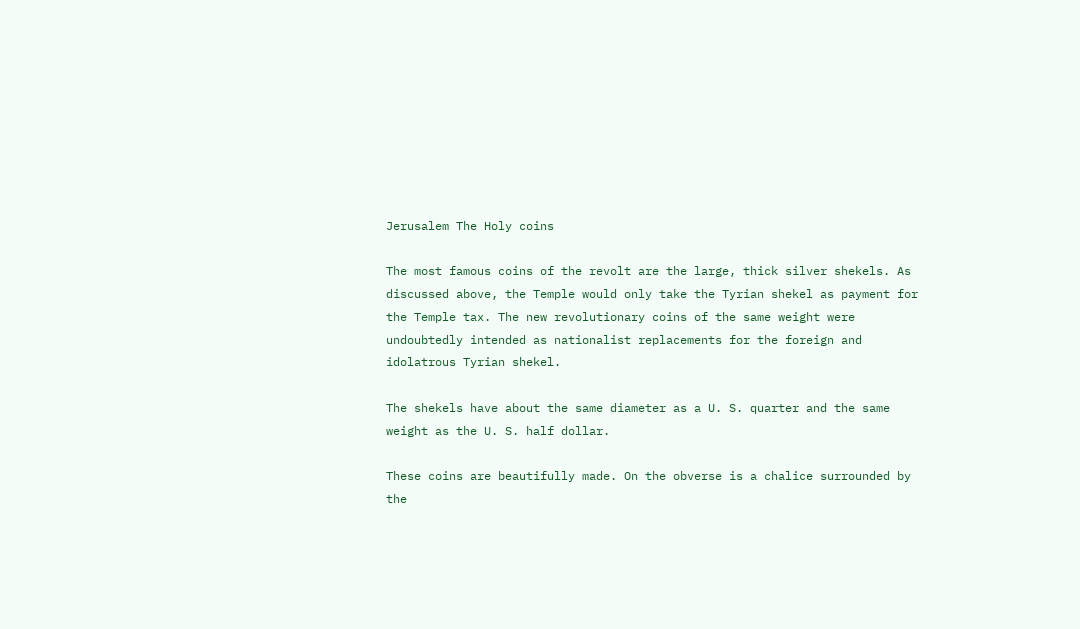Jerusalem The Holy coins

The most famous coins of the revolt are the large, thick silver shekels. As discussed above, the Temple would only take the Tyrian shekel as payment for the Temple tax. The new revolutionary coins of the same weight were undoubtedly intended as nationalist replacements for the foreign and idolatrous Tyrian shekel.

The shekels have about the same diameter as a U. S. quarter and the same weight as the U. S. half dollar.

These coins are beautifully made. On the obverse is a chalice surrounded by the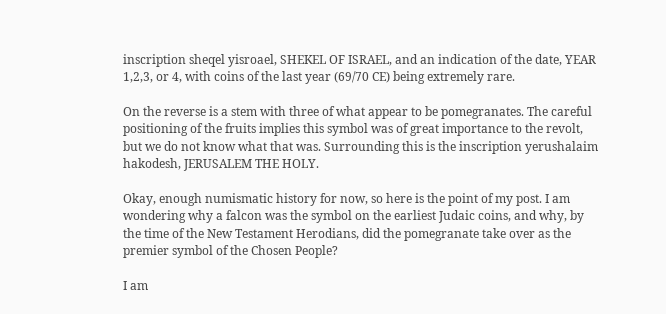inscription sheqel yisroael, SHEKEL OF ISRAEL, and an indication of the date, YEAR 1,2,3, or 4, with coins of the last year (69/70 CE) being extremely rare.

On the reverse is a stem with three of what appear to be pomegranates. The careful positioning of the fruits implies this symbol was of great importance to the revolt, but we do not know what that was. Surrounding this is the inscription yerushalaim hakodesh, JERUSALEM THE HOLY.

Okay, enough numismatic history for now, so here is the point of my post. I am wondering why a falcon was the symbol on the earliest Judaic coins, and why, by the time of the New Testament Herodians, did the pomegranate take over as the premier symbol of the Chosen People?

I am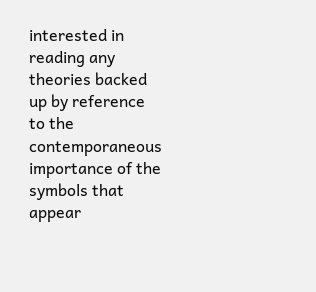interested in reading any theories backed up by reference to the contemporaneous importance of the symbols that appear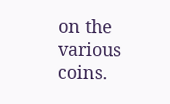on the various coins.